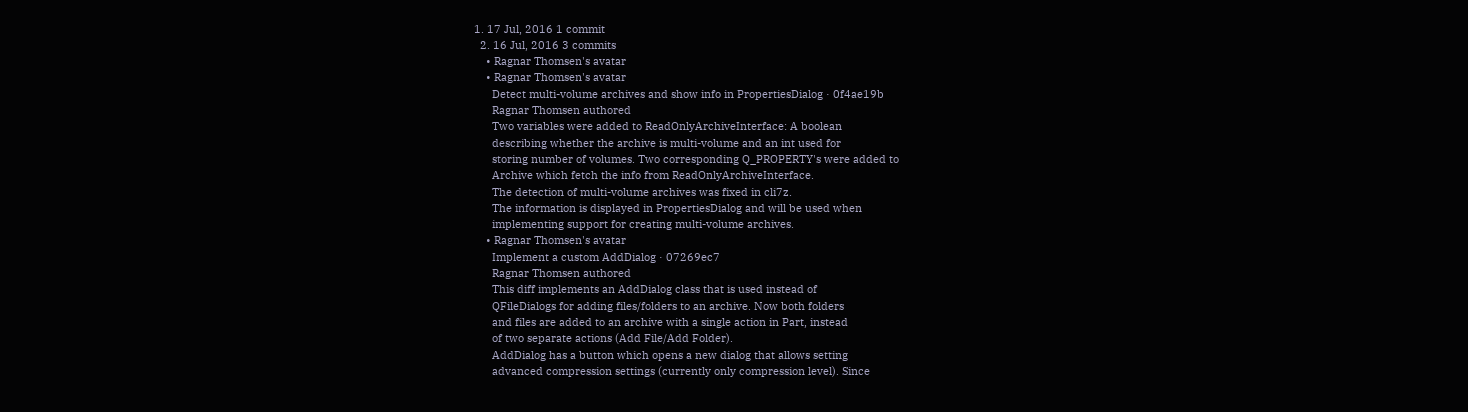1. 17 Jul, 2016 1 commit
  2. 16 Jul, 2016 3 commits
    • Ragnar Thomsen's avatar
    • Ragnar Thomsen's avatar
      Detect multi-volume archives and show info in PropertiesDialog · 0f4ae19b
      Ragnar Thomsen authored
      Two variables were added to ReadOnlyArchiveInterface: A boolean
      describing whether the archive is multi-volume and an int used for
      storing number of volumes. Two corresponding Q_PROPERTY's were added to
      Archive which fetch the info from ReadOnlyArchiveInterface.
      The detection of multi-volume archives was fixed in cli7z.
      The information is displayed in PropertiesDialog and will be used when
      implementing support for creating multi-volume archives.
    • Ragnar Thomsen's avatar
      Implement a custom AddDialog · 07269ec7
      Ragnar Thomsen authored
      This diff implements an AddDialog class that is used instead of
      QFileDialogs for adding files/folders to an archive. Now both folders
      and files are added to an archive with a single action in Part, instead
      of two separate actions (Add File/Add Folder).
      AddDialog has a button which opens a new dialog that allows setting
      advanced compression settings (currently only compression level). Since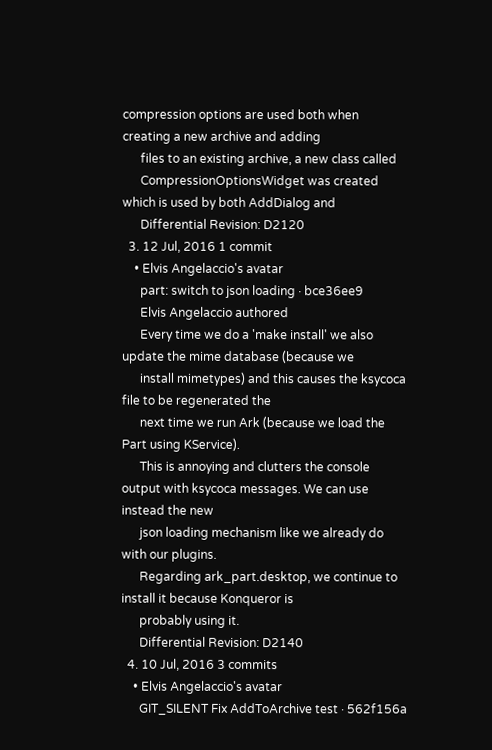compression options are used both when creating a new archive and adding
      files to an existing archive, a new class called
      CompressionOptionsWidget was created which is used by both AddDialog and
      Differential Revision: D2120
  3. 12 Jul, 2016 1 commit
    • Elvis Angelaccio's avatar
      part: switch to json loading · bce36ee9
      Elvis Angelaccio authored
      Every time we do a 'make install' we also update the mime database (because we
      install mimetypes) and this causes the ksycoca file to be regenerated the
      next time we run Ark (because we load the Part using KService).
      This is annoying and clutters the console output with ksycoca messages. We can use instead the new
      json loading mechanism like we already do with our plugins.
      Regarding ark_part.desktop, we continue to install it because Konqueror is
      probably using it.
      Differential Revision: D2140
  4. 10 Jul, 2016 3 commits
    • Elvis Angelaccio's avatar
      GIT_SILENT Fix AddToArchive test · 562f156a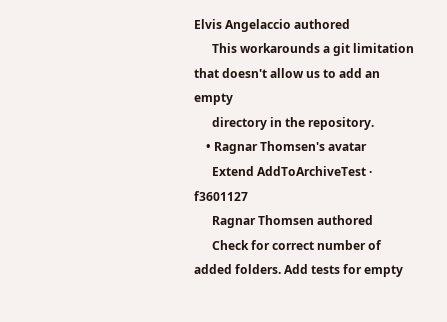Elvis Angelaccio authored
      This workarounds a git limitation that doesn't allow us to add an empty
      directory in the repository.
    • Ragnar Thomsen's avatar
      Extend AddToArchiveTest · f3601127
      Ragnar Thomsen authored
      Check for correct number of added folders. Add tests for empty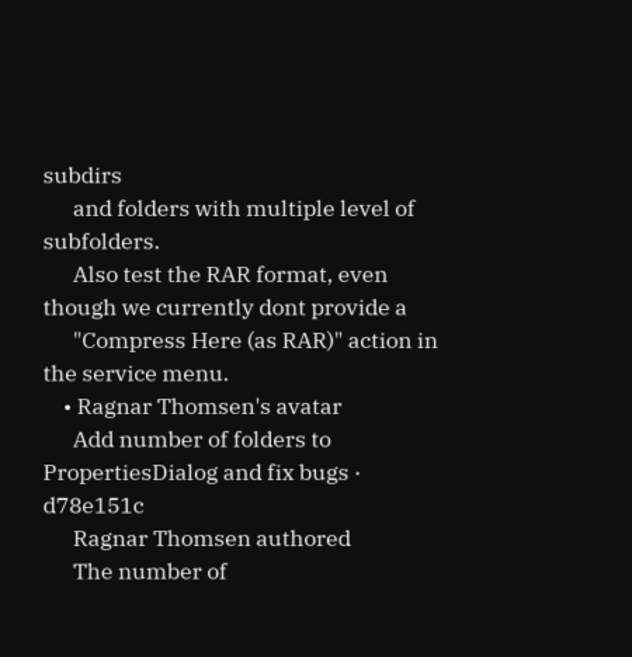subdirs
      and folders with multiple level of subfolders.
      Also test the RAR format, even though we currently dont provide a
      "Compress Here (as RAR)" action in the service menu.
    • Ragnar Thomsen's avatar
      Add number of folders to PropertiesDialog and fix bugs · d78e151c
      Ragnar Thomsen authored
      The number of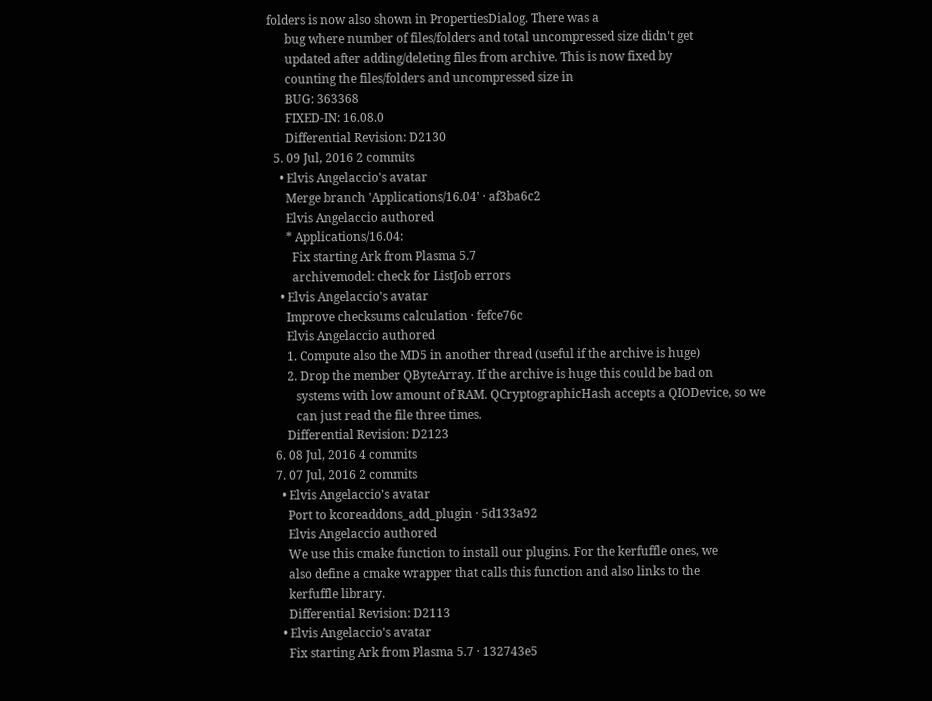folders is now also shown in PropertiesDialog. There was a
      bug where number of files/folders and total uncompressed size didn't get
      updated after adding/deleting files from archive. This is now fixed by
      counting the files/folders and uncompressed size in
      BUG: 363368
      FIXED-IN: 16.08.0
      Differential Revision: D2130
  5. 09 Jul, 2016 2 commits
    • Elvis Angelaccio's avatar
      Merge branch 'Applications/16.04' · af3ba6c2
      Elvis Angelaccio authored
      * Applications/16.04:
        Fix starting Ark from Plasma 5.7
        archivemodel: check for ListJob errors
    • Elvis Angelaccio's avatar
      Improve checksums calculation · fefce76c
      Elvis Angelaccio authored
      1. Compute also the MD5 in another thread (useful if the archive is huge)
      2. Drop the member QByteArray. If the archive is huge this could be bad on
         systems with low amount of RAM. QCryptographicHash accepts a QIODevice, so we
         can just read the file three times.
      Differential Revision: D2123
  6. 08 Jul, 2016 4 commits
  7. 07 Jul, 2016 2 commits
    • Elvis Angelaccio's avatar
      Port to kcoreaddons_add_plugin · 5d133a92
      Elvis Angelaccio authored
      We use this cmake function to install our plugins. For the kerfuffle ones, we
      also define a cmake wrapper that calls this function and also links to the
      kerfuffle library.
      Differential Revision: D2113
    • Elvis Angelaccio's avatar
      Fix starting Ark from Plasma 5.7 · 132743e5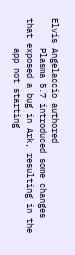Elvis Angelaccio authored
      Plasma 5.7 introduced some changes that exposed a bug in Ark, resulting in the
      app not starting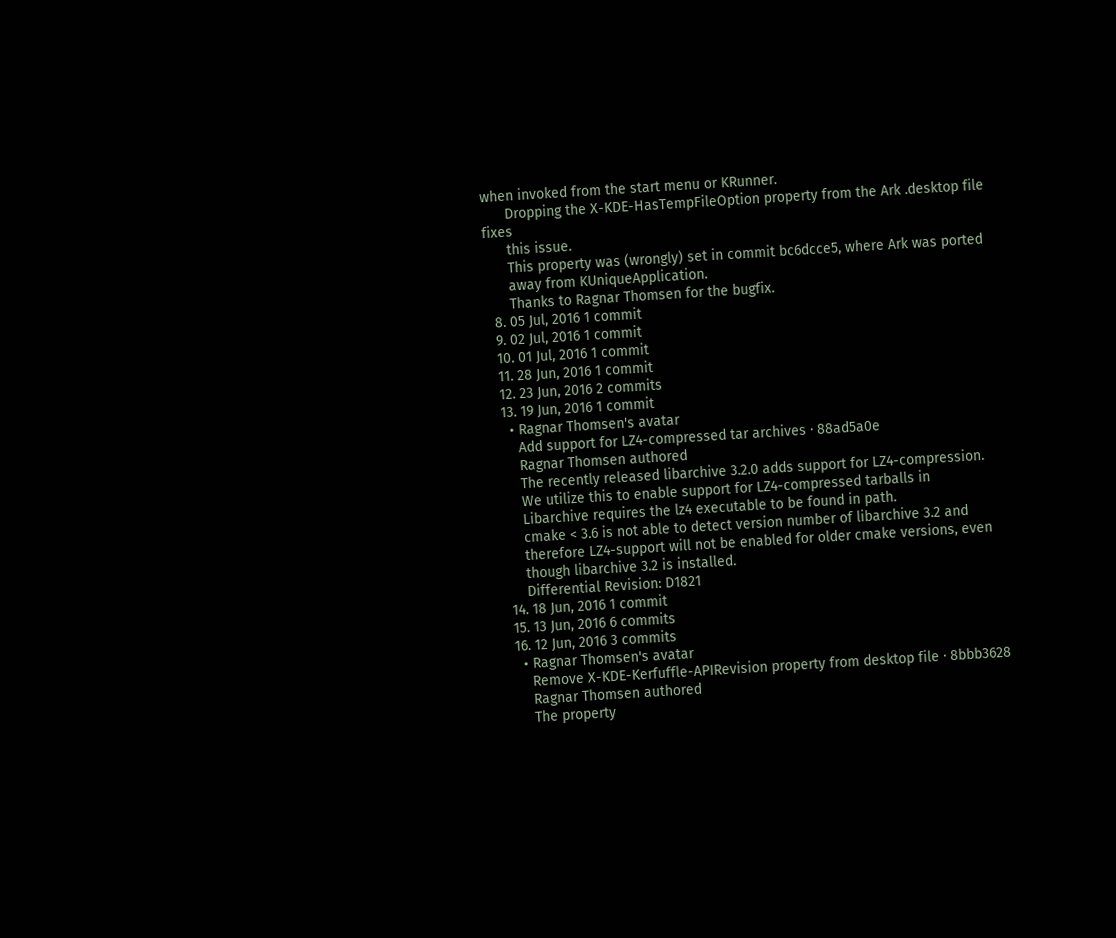when invoked from the start menu or KRunner.
      Dropping the X-KDE-HasTempFileOption property from the Ark .desktop file fixes
      this issue.
      This property was (wrongly) set in commit bc6dcce5, where Ark was ported
      away from KUniqueApplication.
      Thanks to Ragnar Thomsen for the bugfix.
  8. 05 Jul, 2016 1 commit
  9. 02 Jul, 2016 1 commit
  10. 01 Jul, 2016 1 commit
  11. 28 Jun, 2016 1 commit
  12. 23 Jun, 2016 2 commits
  13. 19 Jun, 2016 1 commit
    • Ragnar Thomsen's avatar
      Add support for LZ4-compressed tar archives · 88ad5a0e
      Ragnar Thomsen authored
      The recently released libarchive 3.2.0 adds support for LZ4-compression.
      We utilize this to enable support for LZ4-compressed tarballs in
      Libarchive requires the lz4 executable to be found in path.
      cmake < 3.6 is not able to detect version number of libarchive 3.2 and
      therefore LZ4-support will not be enabled for older cmake versions, even
      though libarchive 3.2 is installed.
      Differential Revision: D1821
  14. 18 Jun, 2016 1 commit
  15. 13 Jun, 2016 6 commits
  16. 12 Jun, 2016 3 commits
    • Ragnar Thomsen's avatar
      Remove X-KDE-Kerfuffle-APIRevision property from desktop file · 8bbb3628
      Ragnar Thomsen authored
      The property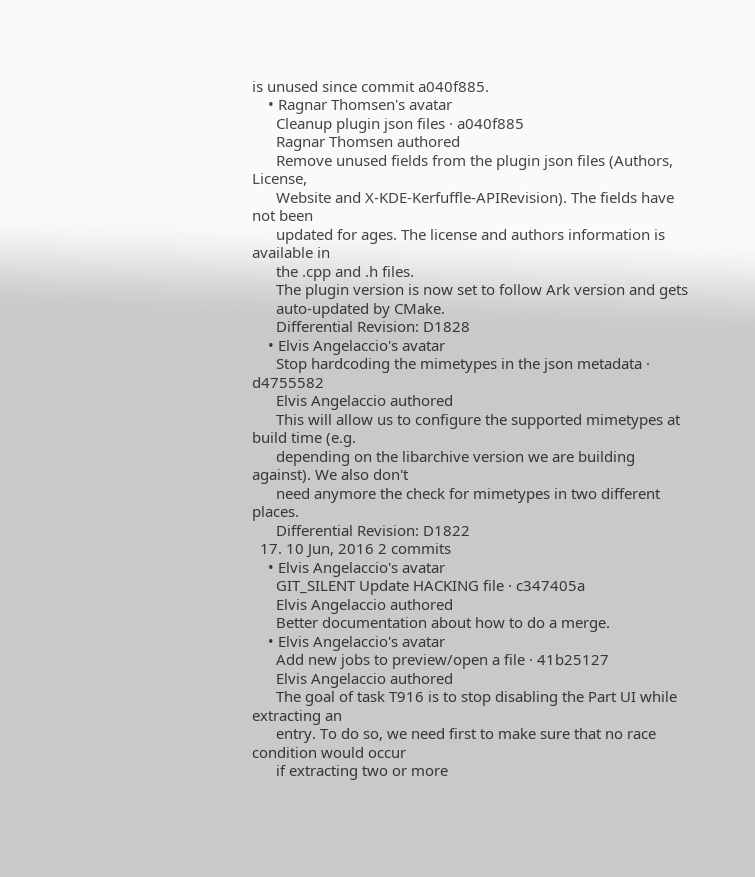is unused since commit a040f885.
    • Ragnar Thomsen's avatar
      Cleanup plugin json files · a040f885
      Ragnar Thomsen authored
      Remove unused fields from the plugin json files (Authors, License,
      Website and X-KDE-Kerfuffle-APIRevision). The fields have not been
      updated for ages. The license and authors information is available in
      the .cpp and .h files.
      The plugin version is now set to follow Ark version and gets
      auto-updated by CMake.
      Differential Revision: D1828
    • Elvis Angelaccio's avatar
      Stop hardcoding the mimetypes in the json metadata · d4755582
      Elvis Angelaccio authored
      This will allow us to configure the supported mimetypes at build time (e.g.
      depending on the libarchive version we are building against). We also don't
      need anymore the check for mimetypes in two different places.
      Differential Revision: D1822
  17. 10 Jun, 2016 2 commits
    • Elvis Angelaccio's avatar
      GIT_SILENT Update HACKING file · c347405a
      Elvis Angelaccio authored
      Better documentation about how to do a merge.
    • Elvis Angelaccio's avatar
      Add new jobs to preview/open a file · 41b25127
      Elvis Angelaccio authored
      The goal of task T916 is to stop disabling the Part UI while extracting an
      entry. To do so, we need first to make sure that no race condition would occur
      if extracting two or more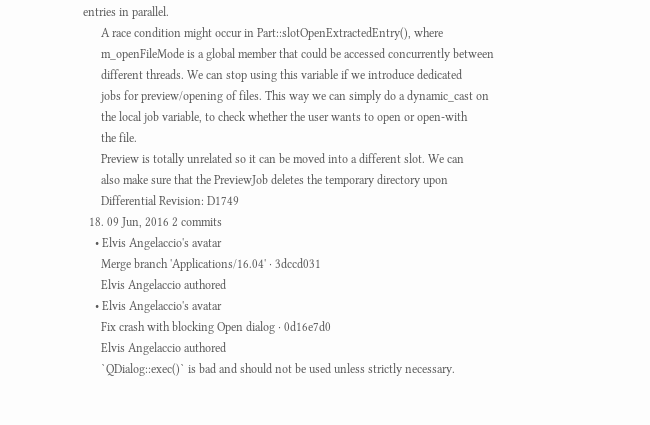entries in parallel.
      A race condition might occur in Part::slotOpenExtractedEntry(), where
      m_openFileMode is a global member that could be accessed concurrently between
      different threads. We can stop using this variable if we introduce dedicated
      jobs for preview/opening of files. This way we can simply do a dynamic_cast on
      the local job variable, to check whether the user wants to open or open-with
      the file.
      Preview is totally unrelated so it can be moved into a different slot. We can
      also make sure that the PreviewJob deletes the temporary directory upon
      Differential Revision: D1749
  18. 09 Jun, 2016 2 commits
    • Elvis Angelaccio's avatar
      Merge branch 'Applications/16.04' · 3dccd031
      Elvis Angelaccio authored
    • Elvis Angelaccio's avatar
      Fix crash with blocking Open dialog · 0d16e7d0
      Elvis Angelaccio authored
      `QDialog::exec()` is bad and should not be used unless strictly necessary.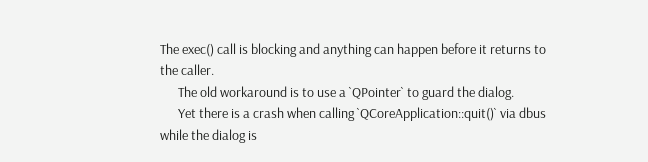The exec() call is blocking and anything can happen before it returns to the caller.
      The old workaround is to use a `QPointer` to guard the dialog.
      Yet there is a crash when calling `QCoreApplication::quit()` via dbus while the dialog is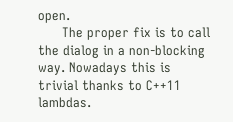open.
      The proper fix is to call the dialog in a non-blocking way. Nowadays this is trivial thanks to C++11 lambdas.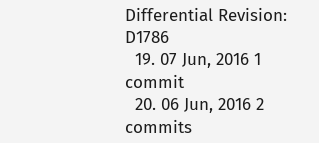Differential Revision: D1786
  19. 07 Jun, 2016 1 commit
  20. 06 Jun, 2016 2 commits